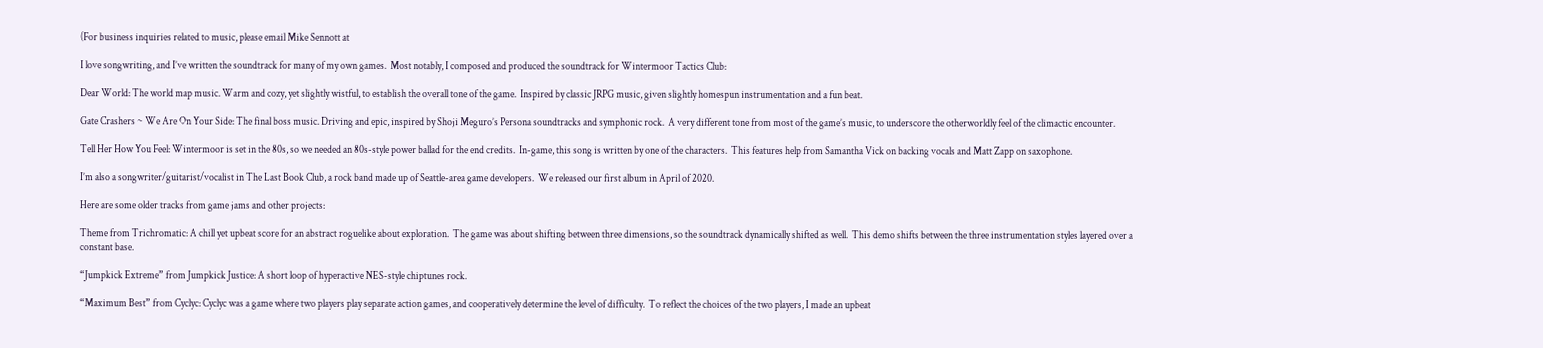(For business inquiries related to music, please email Mike Sennott at

I love songwriting, and I’ve written the soundtrack for many of my own games.  Most notably, I composed and produced the soundtrack for Wintermoor Tactics Club:

Dear World: The world map music. Warm and cozy, yet slightly wistful, to establish the overall tone of the game.  Inspired by classic JRPG music, given slightly homespun instrumentation and a fun beat.

Gate Crashers ~ We Are On Your Side: The final boss music. Driving and epic, inspired by Shoji Meguro’s Persona soundtracks and symphonic rock.  A very different tone from most of the game’s music, to underscore the otherworldly feel of the climactic encounter.

Tell Her How You Feel: Wintermoor is set in the 80s, so we needed an 80s-style power ballad for the end credits.  In-game, this song is written by one of the characters.  This features help from Samantha Vick on backing vocals and Matt Zapp on saxophone.

I’m also a songwriter/guitarist/vocalist in The Last Book Club, a rock band made up of Seattle-area game developers.  We released our first album in April of 2020.

Here are some older tracks from game jams and other projects:

Theme from Trichromatic: A chill yet upbeat score for an abstract roguelike about exploration.  The game was about shifting between three dimensions, so the soundtrack dynamically shifted as well.  This demo shifts between the three instrumentation styles layered over a constant base.

“Jumpkick Extreme” from Jumpkick Justice: A short loop of hyperactive NES-style chiptunes rock.

“Maximum Best” from Cyclyc: Cyclyc was a game where two players play separate action games, and cooperatively determine the level of difficulty.  To reflect the choices of the two players, I made an upbeat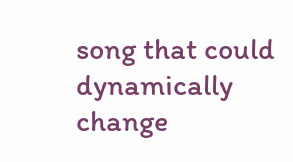song that could dynamically change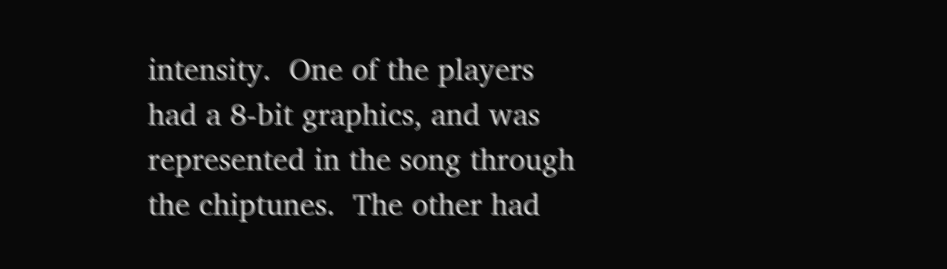intensity.  One of the players had a 8-bit graphics, and was represented in the song through the chiptunes.  The other had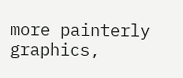more painterly graphics,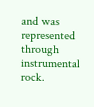and was represented through instrumental rock.